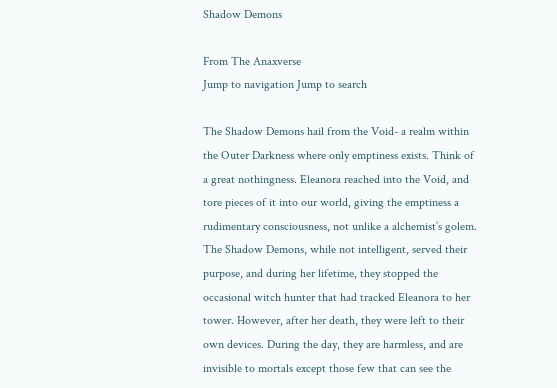Shadow Demons

From The Anaxverse
Jump to navigation Jump to search

The Shadow Demons hail from the Void- a realm within the Outer Darkness where only emptiness exists. Think of a great nothingness. Eleanora reached into the Void, and tore pieces of it into our world, giving the emptiness a rudimentary consciousness, not unlike a alchemist’s golem. The Shadow Demons, while not intelligent, served their purpose, and during her lifetime, they stopped the occasional witch hunter that had tracked Eleanora to her tower. However, after her death, they were left to their own devices. During the day, they are harmless, and are invisible to mortals except those few that can see the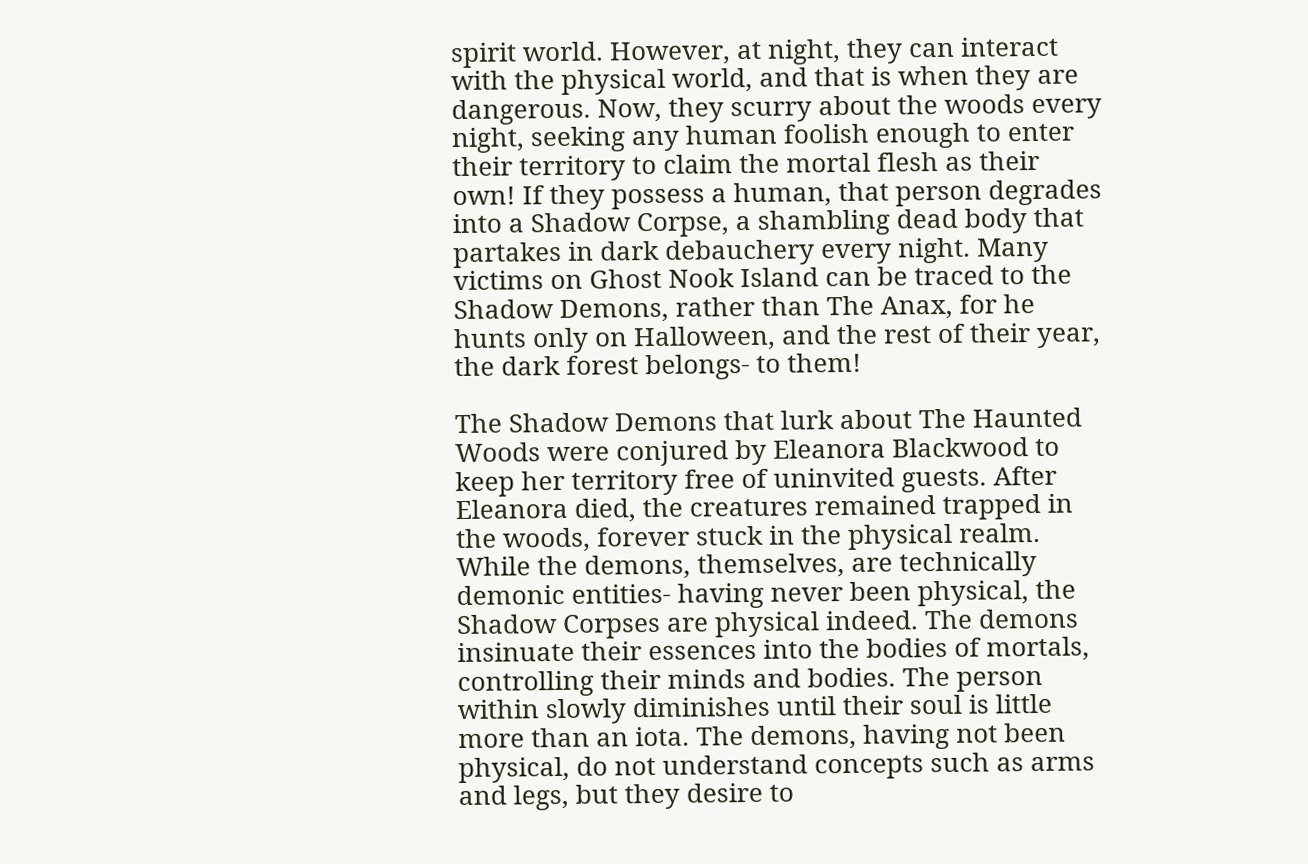spirit world. However, at night, they can interact with the physical world, and that is when they are dangerous. Now, they scurry about the woods every night, seeking any human foolish enough to enter their territory to claim the mortal flesh as their own! If they possess a human, that person degrades into a Shadow Corpse, a shambling dead body that partakes in dark debauchery every night. Many victims on Ghost Nook Island can be traced to the Shadow Demons, rather than The Anax, for he hunts only on Halloween, and the rest of their year, the dark forest belongs- to them!

The Shadow Demons that lurk about The Haunted Woods were conjured by Eleanora Blackwood to keep her territory free of uninvited guests. After Eleanora died, the creatures remained trapped in the woods, forever stuck in the physical realm. While the demons, themselves, are technically demonic entities- having never been physical, the Shadow Corpses are physical indeed. The demons insinuate their essences into the bodies of mortals, controlling their minds and bodies. The person within slowly diminishes until their soul is little more than an iota. The demons, having not been physical, do not understand concepts such as arms and legs, but they desire to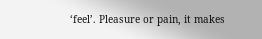‘feel’. Pleasure or pain, it makes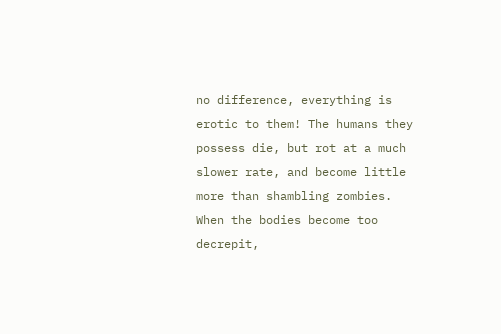no difference, everything is erotic to them! The humans they possess die, but rot at a much slower rate, and become little more than shambling zombies. When the bodies become too decrepit,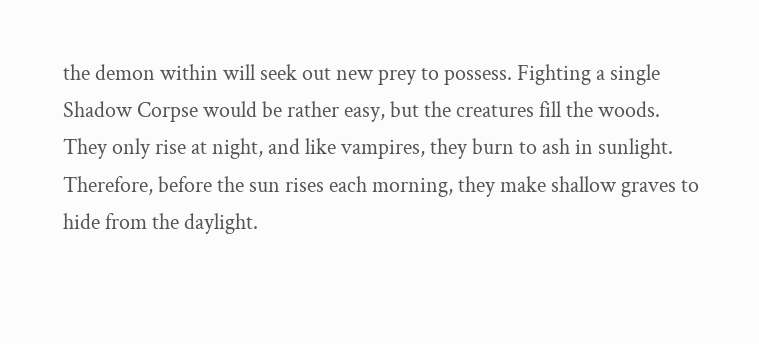the demon within will seek out new prey to possess. Fighting a single Shadow Corpse would be rather easy, but the creatures fill the woods. They only rise at night, and like vampires, they burn to ash in sunlight. Therefore, before the sun rises each morning, they make shallow graves to hide from the daylight.